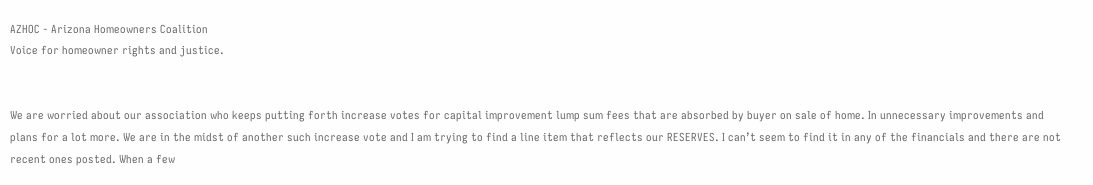AZHOC - Arizona Homeowners Coalition
Voice for homeowner rights and justice.


We are worried about our association who keeps putting forth increase votes for capital improvement lump sum fees that are absorbed by buyer on sale of home. In unnecessary improvements and plans for a lot more. We are in the midst of another such increase vote and I am trying to find a line item that reflects our RESERVES. I can’t seem to find it in any of the financials and there are not recent ones posted. When a few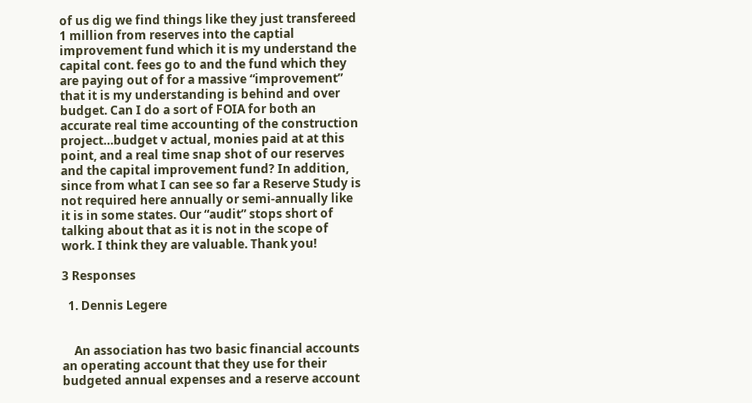of us dig we find things like they just transfereed 1 million from reserves into the captial improvement fund which it is my understand the capital cont. fees go to and the fund which they are paying out of for a massive “improvement” that it is my understanding is behind and over budget. Can I do a sort of FOIA for both an accurate real time accounting of the construction project…budget v actual, monies paid at at this point, and a real time snap shot of our reserves and the capital improvement fund? In addition, since from what I can see so far a Reserve Study is not required here annually or semi-annually like it is in some states. Our “audit” stops short of talking about that as it is not in the scope of work. I think they are valuable. Thank you!

3 Responses

  1. Dennis Legere


    An association has two basic financial accounts an operating account that they use for their budgeted annual expenses and a reserve account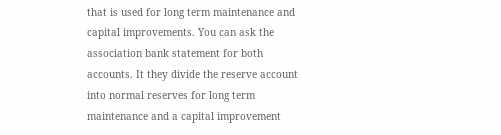that is used for long term maintenance and capital improvements. You can ask the association bank statement for both accounts. It they divide the reserve account into normal reserves for long term maintenance and a capital improvement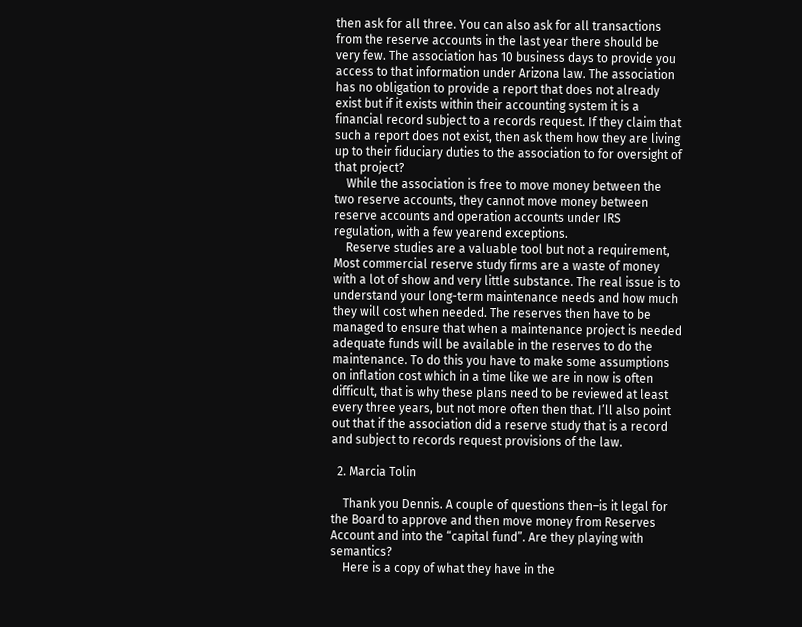then ask for all three. You can also ask for all transactions from the reserve accounts in the last year there should be very few. The association has 10 business days to provide you access to that information under Arizona law. The association has no obligation to provide a report that does not already exist but if it exists within their accounting system it is a financial record subject to a records request. If they claim that such a report does not exist, then ask them how they are living up to their fiduciary duties to the association to for oversight of that project?
    While the association is free to move money between the two reserve accounts, they cannot move money between reserve accounts and operation accounts under IRS regulation, with a few yearend exceptions.
    Reserve studies are a valuable tool but not a requirement, Most commercial reserve study firms are a waste of money with a lot of show and very little substance. The real issue is to understand your long-term maintenance needs and how much they will cost when needed. The reserves then have to be managed to ensure that when a maintenance project is needed adequate funds will be available in the reserves to do the maintenance. To do this you have to make some assumptions on inflation cost which in a time like we are in now is often difficult, that is why these plans need to be reviewed at least every three years, but not more often then that. I’ll also point out that if the association did a reserve study that is a record and subject to records request provisions of the law.

  2. Marcia Tolin

    Thank you Dennis. A couple of questions then–is it legal for the Board to approve and then move money from Reserves Account and into the “capital fund”. Are they playing with semantics?
    Here is a copy of what they have in the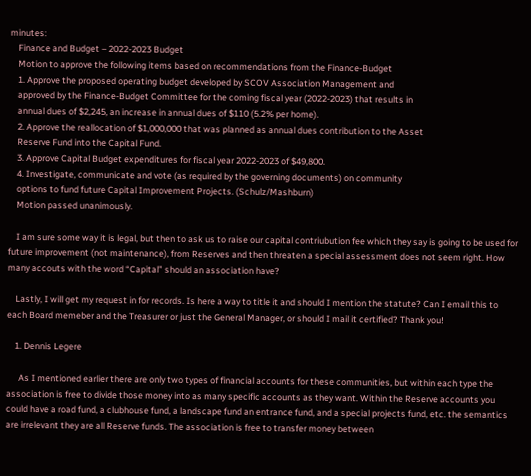minutes:
    Finance and Budget – 2022-2023 Budget
    Motion to approve the following items based on recommendations from the Finance-Budget
    1. Approve the proposed operating budget developed by SCOV Association Management and
    approved by the Finance-Budget Committee for the coming fiscal year (2022-2023) that results in
    annual dues of $2,245, an increase in annual dues of $110 (5.2% per home).
    2. Approve the reallocation of $1,000,000 that was planned as annual dues contribution to the Asset
    Reserve Fund into the Capital Fund.
    3. Approve Capital Budget expenditures for fiscal year 2022-2023 of $49,800.
    4. Investigate, communicate and vote (as required by the governing documents) on community
    options to fund future Capital Improvement Projects. (Schulz/Mashburn)
    Motion passed unanimously.

    I am sure some way it is legal, but then to ask us to raise our capital contriubution fee which they say is going to be used for future improvement (not maintenance), from Reserves and then threaten a special assessment does not seem right. How many accouts with the word “Capital” should an association have?

    Lastly, I will get my request in for records. Is here a way to title it and should I mention the statute? Can I email this to each Board memeber and the Treasurer or just the General Manager, or should I mail it certified? Thank you!

    1. Dennis Legere

      As I mentioned earlier there are only two types of financial accounts for these communities, but within each type the association is free to divide those money into as many specific accounts as they want. Within the Reserve accounts you could have a road fund, a clubhouse fund, a landscape fund an entrance fund, and a special projects fund, etc. the semantics are irrelevant they are all Reserve funds. The association is free to transfer money between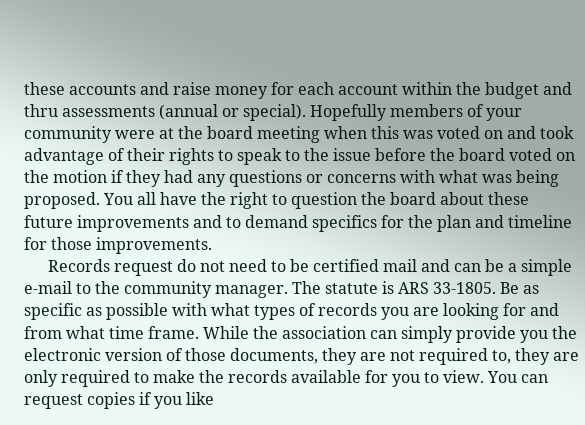these accounts and raise money for each account within the budget and thru assessments (annual or special). Hopefully members of your community were at the board meeting when this was voted on and took advantage of their rights to speak to the issue before the board voted on the motion if they had any questions or concerns with what was being proposed. You all have the right to question the board about these future improvements and to demand specifics for the plan and timeline for those improvements.
      Records request do not need to be certified mail and can be a simple e-mail to the community manager. The statute is ARS 33-1805. Be as specific as possible with what types of records you are looking for and from what time frame. While the association can simply provide you the electronic version of those documents, they are not required to, they are only required to make the records available for you to view. You can request copies if you like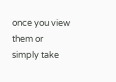once you view them or simply take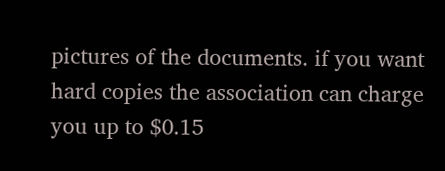pictures of the documents. if you want hard copies the association can charge you up to $0.15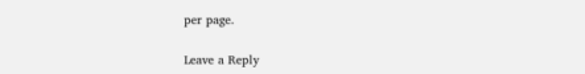per page.

Leave a Reply